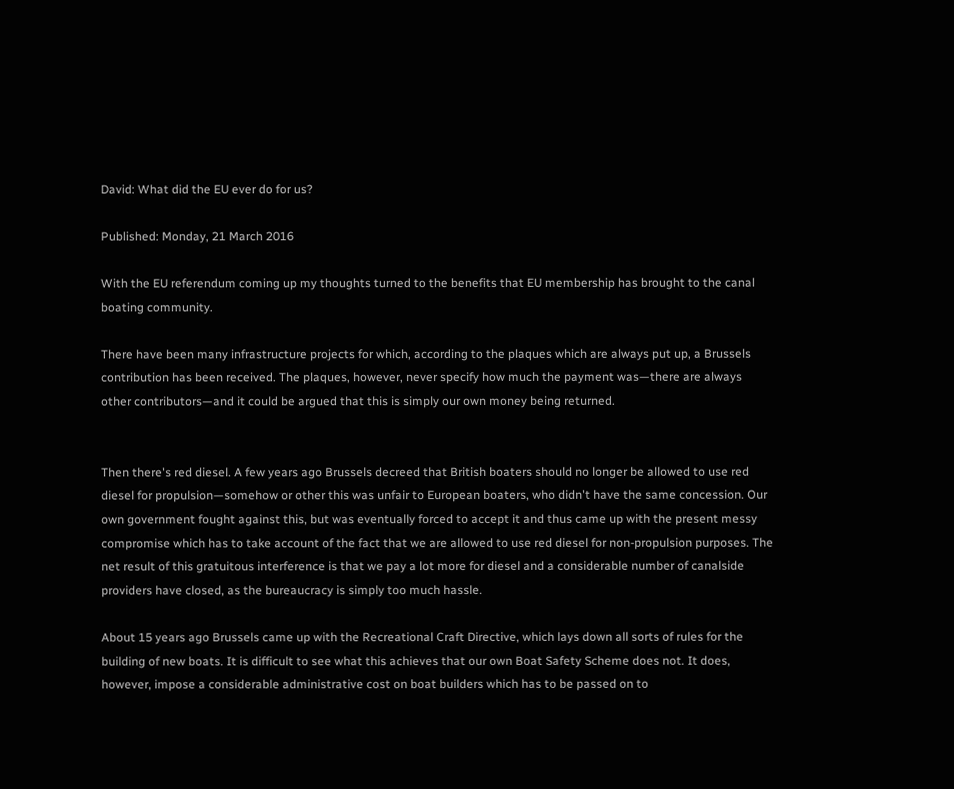David: What did the EU ever do for us?

Published: Monday, 21 March 2016

With the EU referendum coming up my thoughts turned to the benefits that EU membership has brought to the canal boating community.

There have been many infrastructure projects for which, according to the plaques which are always put up, a Brussels contribution has been received. The plaques, however, never specify how much the payment was—there are always other contributors—and it could be argued that this is simply our own money being returned.


Then there's red diesel. A few years ago Brussels decreed that British boaters should no longer be allowed to use red diesel for propulsion—somehow or other this was unfair to European boaters, who didn't have the same concession. Our own government fought against this, but was eventually forced to accept it and thus came up with the present messy compromise which has to take account of the fact that we are allowed to use red diesel for non-propulsion purposes. The net result of this gratuitous interference is that we pay a lot more for diesel and a considerable number of canalside providers have closed, as the bureaucracy is simply too much hassle.

About 15 years ago Brussels came up with the Recreational Craft Directive, which lays down all sorts of rules for the building of new boats. It is difficult to see what this achieves that our own Boat Safety Scheme does not. It does, however, impose a considerable administrative cost on boat builders which has to be passed on to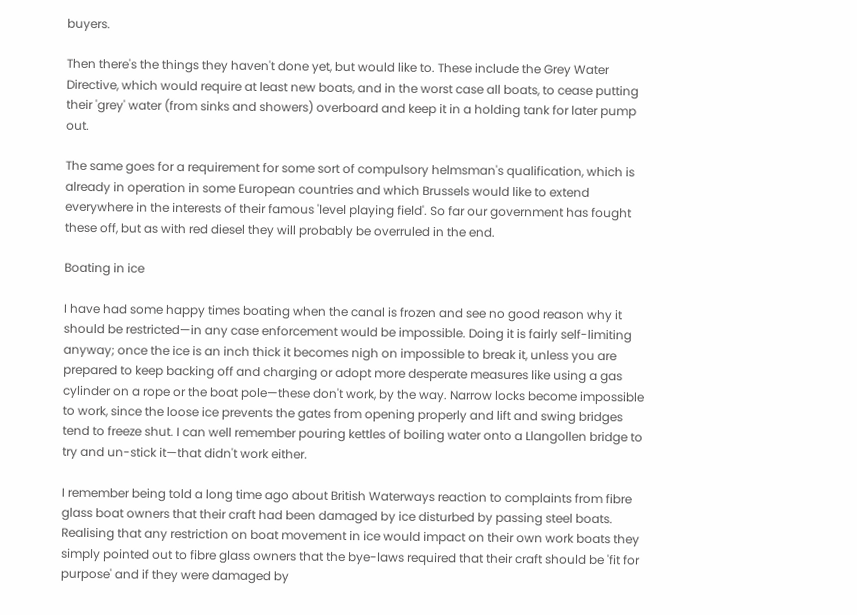buyers.

Then there's the things they haven't done yet, but would like to. These include the Grey Water Directive, which would require at least new boats, and in the worst case all boats, to cease putting their 'grey' water (from sinks and showers) overboard and keep it in a holding tank for later pump out.

The same goes for a requirement for some sort of compulsory helmsman's qualification, which is already in operation in some European countries and which Brussels would like to extend everywhere in the interests of their famous 'level playing field'. So far our government has fought these off, but as with red diesel they will probably be overruled in the end.

Boating in ice

I have had some happy times boating when the canal is frozen and see no good reason why it should be restricted—in any case enforcement would be impossible. Doing it is fairly self-limiting anyway; once the ice is an inch thick it becomes nigh on impossible to break it, unless you are prepared to keep backing off and charging or adopt more desperate measures like using a gas cylinder on a rope or the boat pole—these don't work, by the way. Narrow locks become impossible to work, since the loose ice prevents the gates from opening properly and lift and swing bridges tend to freeze shut. I can well remember pouring kettles of boiling water onto a Llangollen bridge to try and un-stick it—that didn't work either.

I remember being told a long time ago about British Waterways reaction to complaints from fibre glass boat owners that their craft had been damaged by ice disturbed by passing steel boats. Realising that any restriction on boat movement in ice would impact on their own work boats they simply pointed out to fibre glass owners that the bye-laws required that their craft should be 'fit for purpose' and if they were damaged by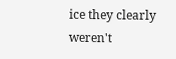ice they clearly weren't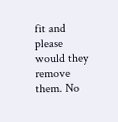fit and please would they remove them. No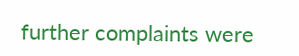further complaints were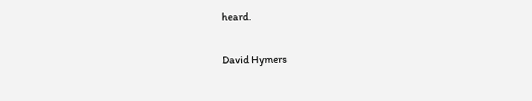heard.

David Hymers